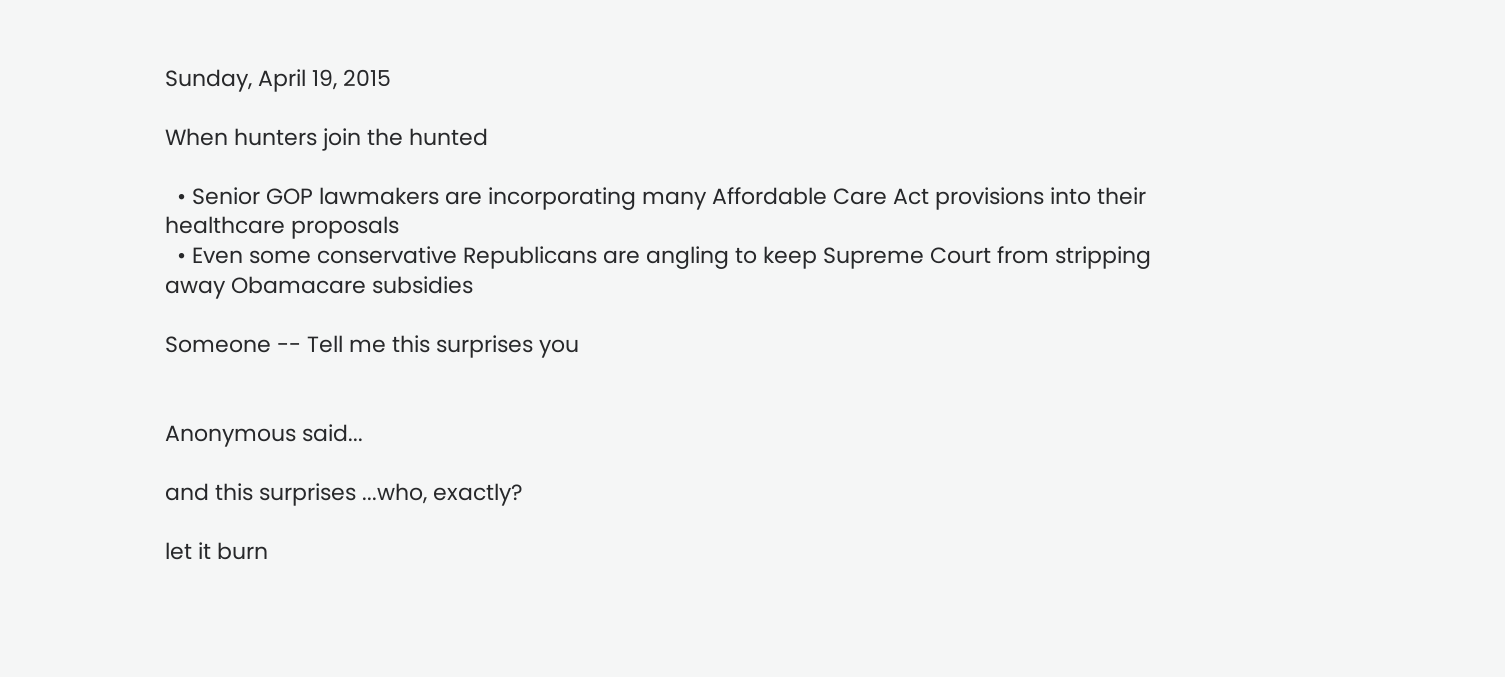Sunday, April 19, 2015

When hunters join the hunted

  • Senior GOP lawmakers are incorporating many Affordable Care Act provisions into their healthcare proposals
  • Even some conservative Republicans are angling to keep Supreme Court from stripping away Obamacare subsidies

Someone -- Tell me this surprises you


Anonymous said...

and this surprises ...who, exactly?

let it burn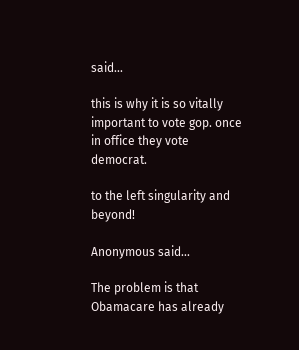said...

this is why it is so vitally important to vote gop. once in office they vote democrat.

to the left singularity and beyond!

Anonymous said...

The problem is that Obamacare has already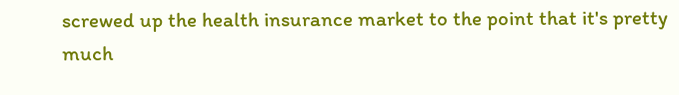screwed up the health insurance market to the point that it's pretty much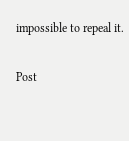impossible to repeal it.

Post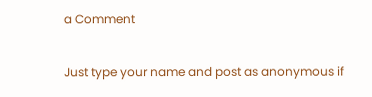a Comment

Just type your name and post as anonymous if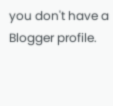you don't have a Blogger profile.